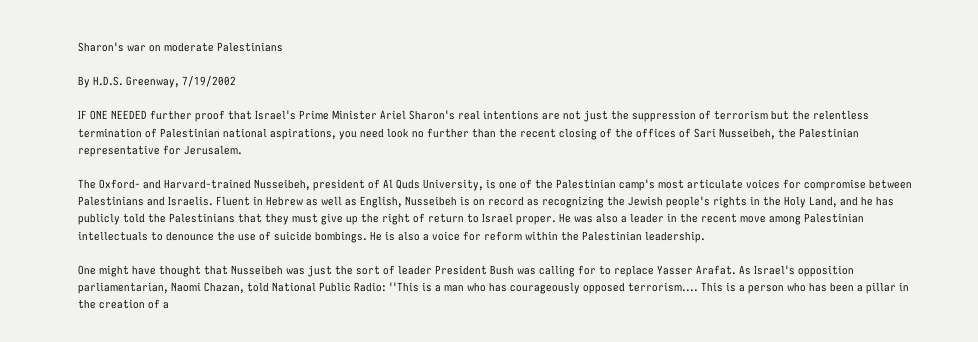Sharon's war on moderate Palestinians

By H.D.S. Greenway, 7/19/2002

IF ONE NEEDED further proof that Israel's Prime Minister Ariel Sharon's real intentions are not just the suppression of terrorism but the relentless termination of Palestinian national aspirations, you need look no further than the recent closing of the offices of Sari Nusseibeh, the Palestinian representative for Jerusalem.

The Oxford- and Harvard-trained Nusseibeh, president of Al Quds University, is one of the Palestinian camp's most articulate voices for compromise between Palestinians and Israelis. Fluent in Hebrew as well as English, Nusseibeh is on record as recognizing the Jewish people's rights in the Holy Land, and he has publicly told the Palestinians that they must give up the right of return to Israel proper. He was also a leader in the recent move among Palestinian intellectuals to denounce the use of suicide bombings. He is also a voice for reform within the Palestinian leadership.

One might have thought that Nusseibeh was just the sort of leader President Bush was calling for to replace Yasser Arafat. As Israel's opposition parliamentarian, Naomi Chazan, told National Public Radio: ''This is a man who has courageously opposed terrorism.... This is a person who has been a pillar in the creation of a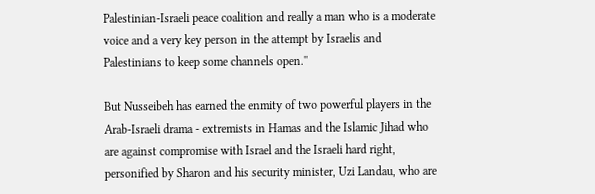Palestinian-Israeli peace coalition and really a man who is a moderate voice and a very key person in the attempt by Israelis and Palestinians to keep some channels open.''

But Nusseibeh has earned the enmity of two powerful players in the Arab-Israeli drama - extremists in Hamas and the Islamic Jihad who are against compromise with Israel and the Israeli hard right, personified by Sharon and his security minister, Uzi Landau, who are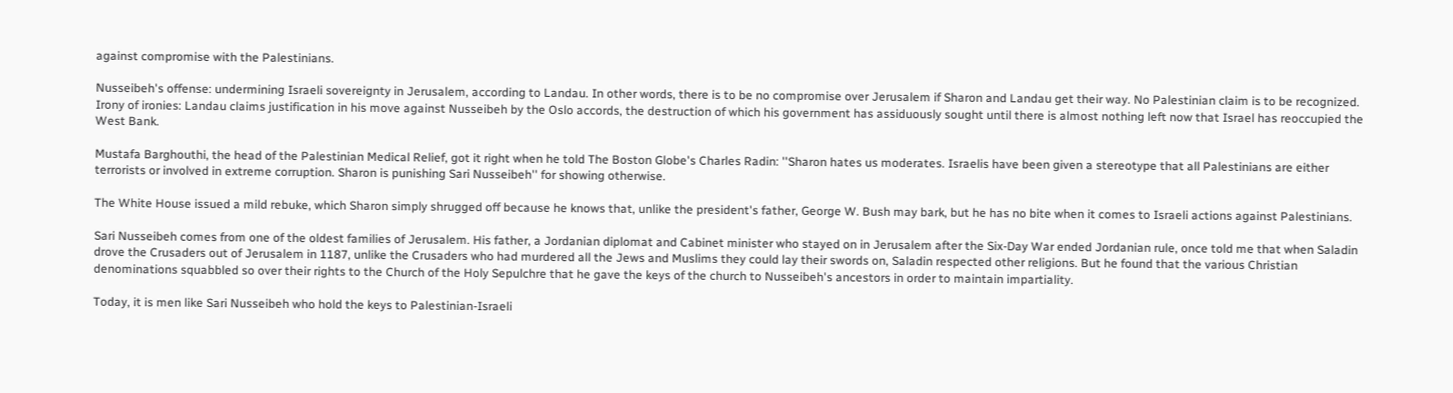against compromise with the Palestinians.

Nusseibeh's offense: undermining Israeli sovereignty in Jerusalem, according to Landau. In other words, there is to be no compromise over Jerusalem if Sharon and Landau get their way. No Palestinian claim is to be recognized. Irony of ironies: Landau claims justification in his move against Nusseibeh by the Oslo accords, the destruction of which his government has assiduously sought until there is almost nothing left now that Israel has reoccupied the West Bank.

Mustafa Barghouthi, the head of the Palestinian Medical Relief, got it right when he told The Boston Globe's Charles Radin: ''Sharon hates us moderates. Israelis have been given a stereotype that all Palestinians are either terrorists or involved in extreme corruption. Sharon is punishing Sari Nusseibeh'' for showing otherwise.

The White House issued a mild rebuke, which Sharon simply shrugged off because he knows that, unlike the president's father, George W. Bush may bark, but he has no bite when it comes to Israeli actions against Palestinians.

Sari Nusseibeh comes from one of the oldest families of Jerusalem. His father, a Jordanian diplomat and Cabinet minister who stayed on in Jerusalem after the Six-Day War ended Jordanian rule, once told me that when Saladin drove the Crusaders out of Jerusalem in 1187, unlike the Crusaders who had murdered all the Jews and Muslims they could lay their swords on, Saladin respected other religions. But he found that the various Christian denominations squabbled so over their rights to the Church of the Holy Sepulchre that he gave the keys of the church to Nusseibeh's ancestors in order to maintain impartiality.

Today, it is men like Sari Nusseibeh who hold the keys to Palestinian-Israeli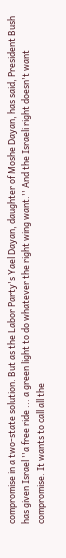compromise in a two-state solution. But as the Labor Party's Yael Dayan, daughter of Moshe Dayan, has said, President Bush has given Israel ''a free ride ... a green light to do whatever the right wing want.'' And the Israeli right doesn't want compromise. It wants to call all the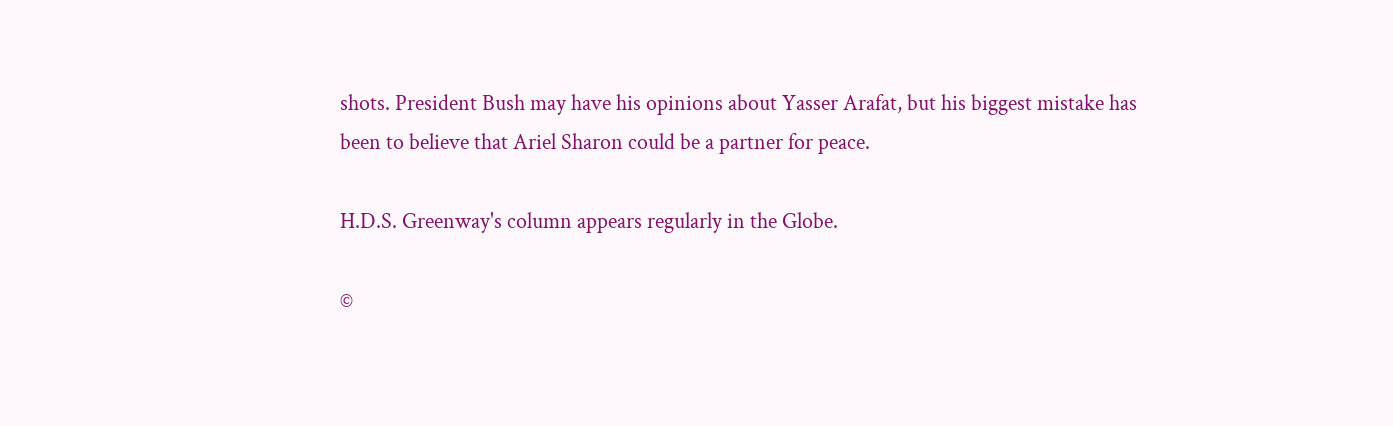shots. President Bush may have his opinions about Yasser Arafat, but his biggest mistake has been to believe that Ariel Sharon could be a partner for peace.

H.D.S. Greenway's column appears regularly in the Globe.

©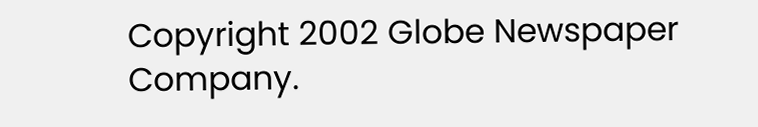Copyright 2002 Globe Newspaper Company.